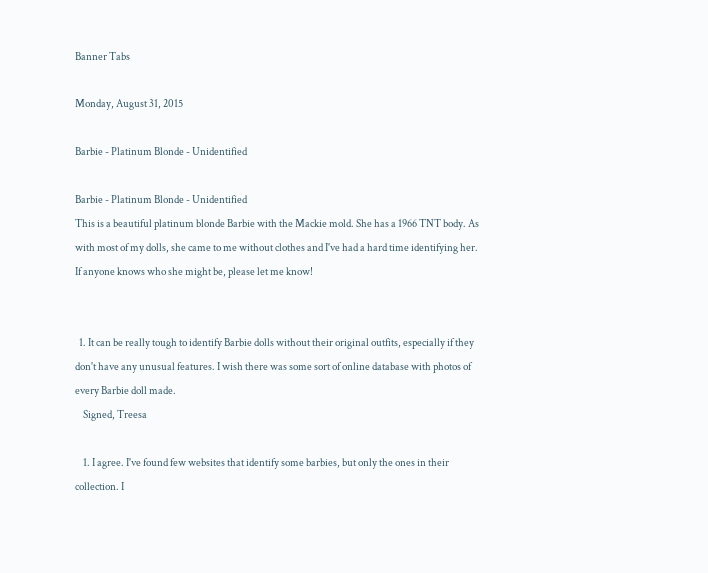Banner Tabs

Monday, August 31, 2015

Barbie - Platinum Blonde - Unidentified

Barbie - Platinum Blonde - Unidentified
This is a beautiful platinum blonde Barbie with the Mackie mold. She has a 1966 TNT body. As with most of my dolls, she came to me without clothes and I've had a hard time identifying her. If anyone knows who she might be, please let me know!


  1. It can be really tough to identify Barbie dolls without their original outfits, especially if they don't have any unusual features. I wish there was some sort of online database with photos of every Barbie doll made.
    Signed, Treesa

    1. I agree. I've found few websites that identify some barbies, but only the ones in their collection. I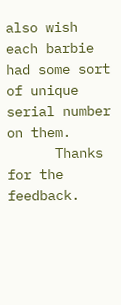also wish each barbie had some sort of unique serial number on them.
      Thanks for the feedback.